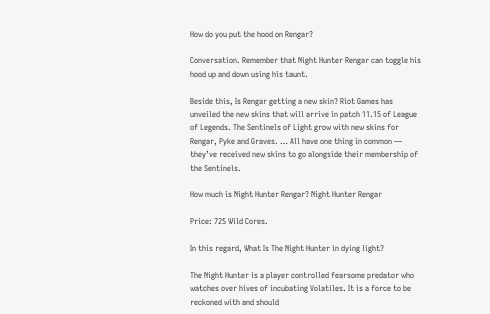How do you put the hood on Rengar?

Conversation. Remember that Night Hunter Rengar can toggle his hood up and down using his taunt.

Beside this, Is Rengar getting a new skin? Riot Games has unveiled the new skins that will arrive in patch 11.15 of League of Legends. The Sentinels of Light grow with new skins for Rengar, Pyke and Graves. … All have one thing in common — they’ve received new skins to go alongside their membership of the Sentinels.

How much is Night Hunter Rengar? Night Hunter Rengar

Price: 725 Wild Cores.

In this regard, What Is The Night Hunter in dying light?

The Night Hunter is a player controlled fearsome predator who watches over hives of incubating Volatiles. It is a force to be reckoned with and should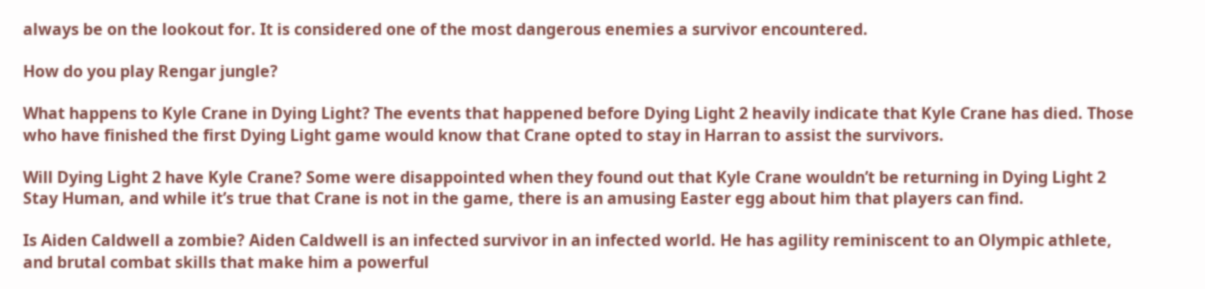always be on the lookout for. It is considered one of the most dangerous enemies a survivor encountered.

How do you play Rengar jungle?

What happens to Kyle Crane in Dying Light? The events that happened before Dying Light 2 heavily indicate that Kyle Crane has died. Those who have finished the first Dying Light game would know that Crane opted to stay in Harran to assist the survivors.

Will Dying Light 2 have Kyle Crane? Some were disappointed when they found out that Kyle Crane wouldn’t be returning in Dying Light 2 Stay Human, and while it’s true that Crane is not in the game, there is an amusing Easter egg about him that players can find.

Is Aiden Caldwell a zombie? Aiden Caldwell is an infected survivor in an infected world. He has agility reminiscent to an Olympic athlete, and brutal combat skills that make him a powerful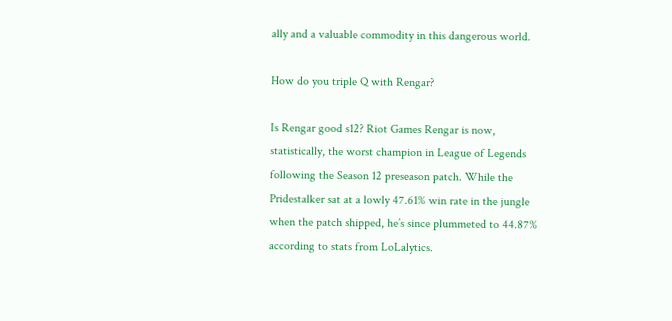ally and a valuable commodity in this dangerous world.

How do you triple Q with Rengar?

Is Rengar good s12? Riot Games Rengar is now, statistically, the worst champion in League of Legends following the Season 12 preseason patch. While the Pridestalker sat at a lowly 47.61% win rate in the jungle when the patch shipped, he’s since plummeted to 44.87% according to stats from LoLalytics.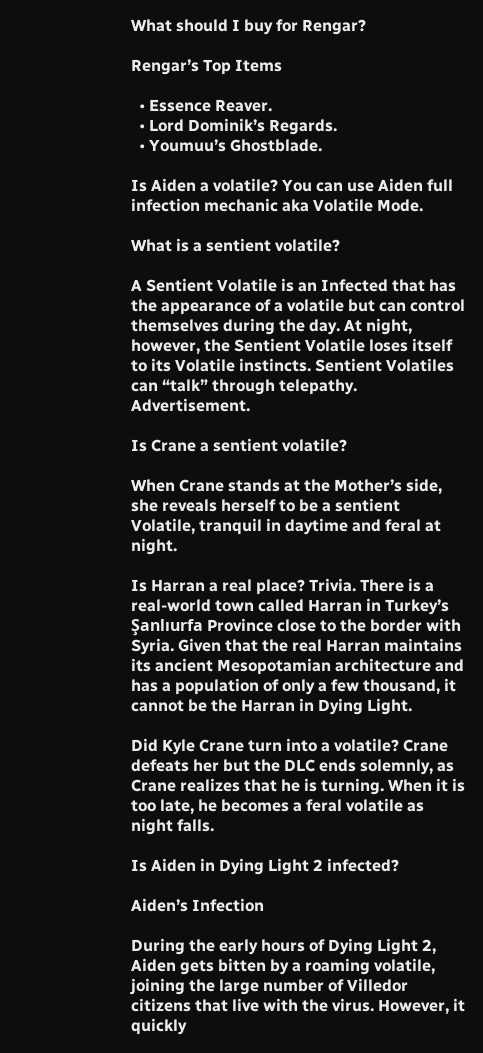What should I buy for Rengar?

Rengar’s Top Items

  • Essence Reaver.
  • Lord Dominik’s Regards.
  • Youmuu’s Ghostblade.

Is Aiden a volatile? You can use Aiden full infection mechanic aka Volatile Mode.

What is a sentient volatile?

A Sentient Volatile is an Infected that has the appearance of a volatile but can control themselves during the day. At night, however, the Sentient Volatile loses itself to its Volatile instincts. Sentient Volatiles can “talk” through telepathy. Advertisement.

Is Crane a sentient volatile?

When Crane stands at the Mother’s side, she reveals herself to be a sentient Volatile, tranquil in daytime and feral at night.

Is Harran a real place? Trivia. There is a real-world town called Harran in Turkey’s Şanlıurfa Province close to the border with Syria. Given that the real Harran maintains its ancient Mesopotamian architecture and has a population of only a few thousand, it cannot be the Harran in Dying Light.

Did Kyle Crane turn into a volatile? Crane defeats her but the DLC ends solemnly, as Crane realizes that he is turning. When it is too late, he becomes a feral volatile as night falls.

Is Aiden in Dying Light 2 infected?

Aiden’s Infection

During the early hours of Dying Light 2, Aiden gets bitten by a roaming volatile, joining the large number of Villedor citizens that live with the virus. However, it quickly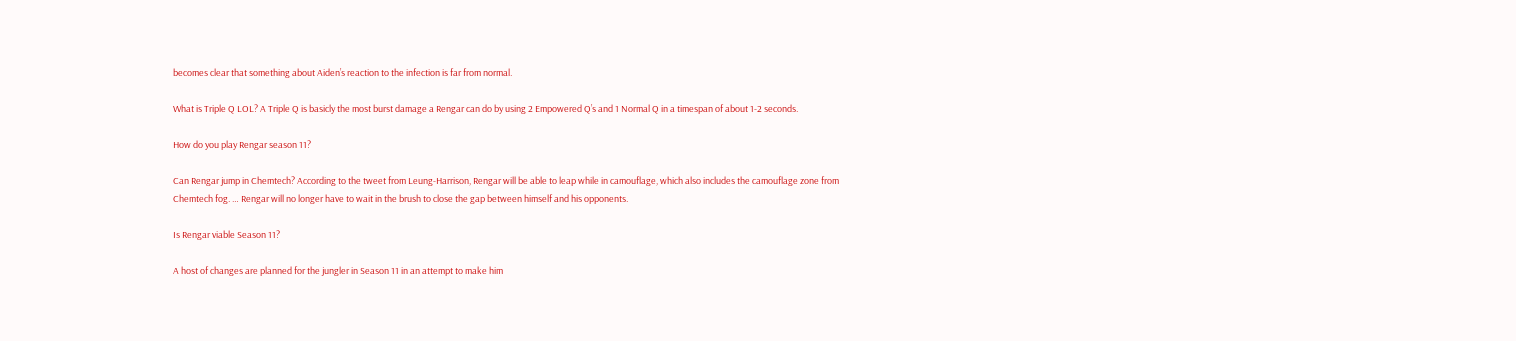becomes clear that something about Aiden’s reaction to the infection is far from normal.

What is Triple Q LOL? A Triple Q is basicly the most burst damage a Rengar can do by using 2 Empowered Q’s and 1 Normal Q in a timespan of about 1-2 seconds.

How do you play Rengar season 11?

Can Rengar jump in Chemtech? According to the tweet from Leung-Harrison, Rengar will be able to leap while in camouflage, which also includes the camouflage zone from Chemtech fog. … Rengar will no longer have to wait in the brush to close the gap between himself and his opponents.

Is Rengar viable Season 11?

A host of changes are planned for the jungler in Season 11 in an attempt to make him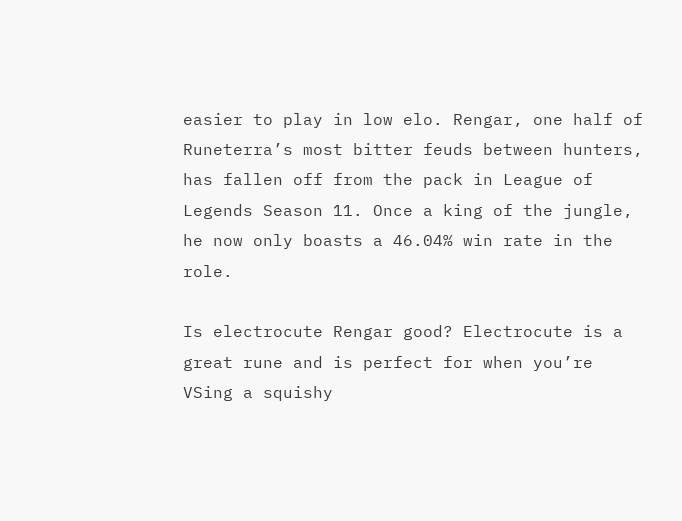easier to play in low elo. Rengar, one half of Runeterra’s most bitter feuds between hunters, has fallen off from the pack in League of Legends Season 11. Once a king of the jungle, he now only boasts a 46.04% win rate in the role.

Is electrocute Rengar good? Electrocute is a great rune and is perfect for when you’re VSing a squishy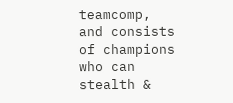teamcomp, and consists of champions who can stealth &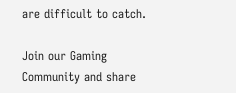are difficult to catch.

Join our Gaming Community and share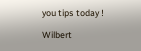you tips today !

Wilbert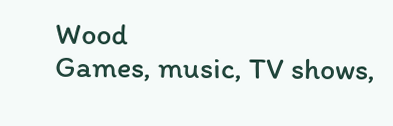Wood
Games, music, TV shows,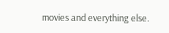movies and everything else.